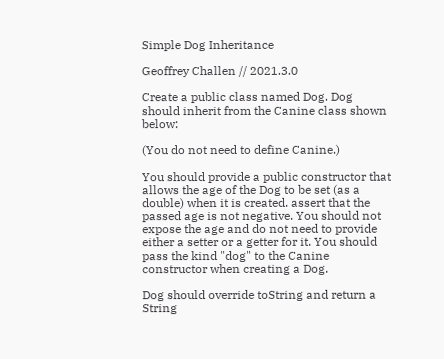Simple Dog Inheritance

Geoffrey Challen // 2021.3.0

Create a public class named Dog. Dog should inherit from the Canine class shown below:

(You do not need to define Canine.)

You should provide a public constructor that allows the age of the Dog to be set (as a double) when it is created. assert that the passed age is not negative. You should not expose the age and do not need to provide either a setter or a getter for it. You should pass the kind "dog" to the Canine constructor when creating a Dog.

Dog should override toString and return a String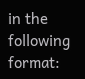in the following format: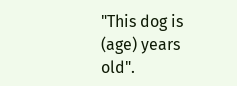"This dog is (age) years old".